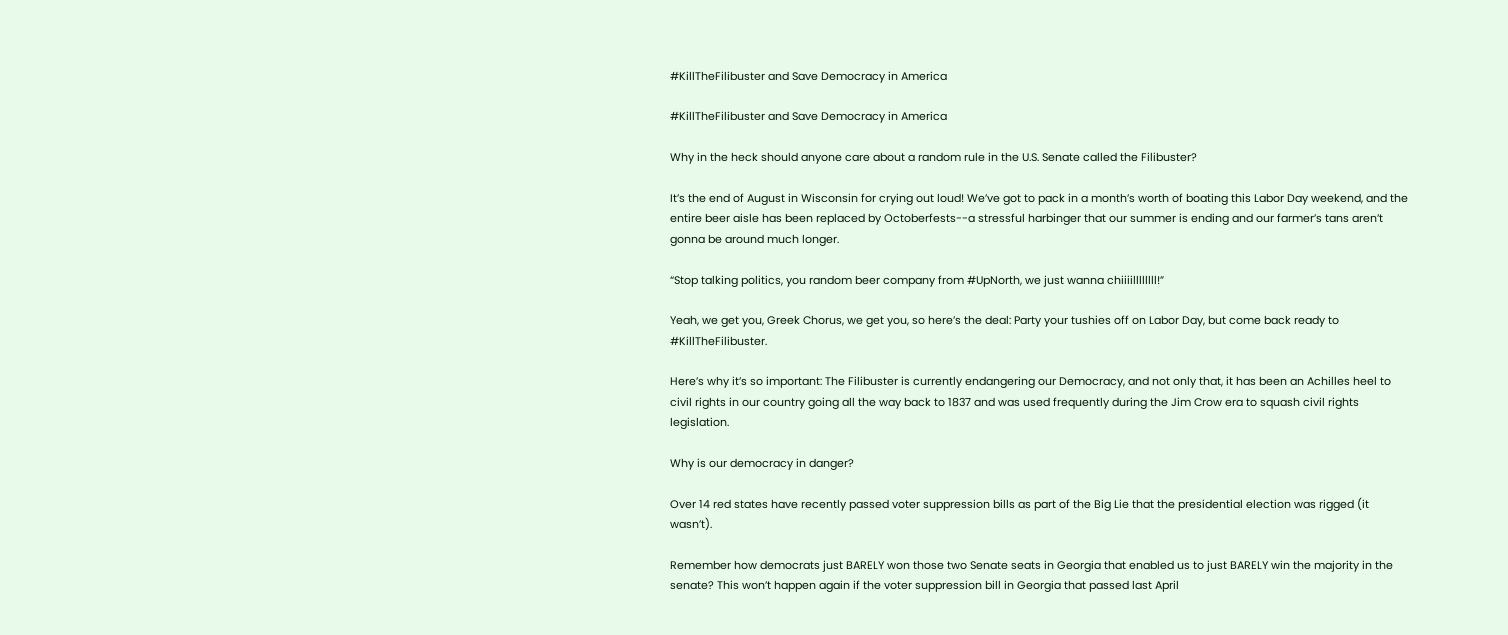#KillTheFilibuster and Save Democracy in America

#KillTheFilibuster and Save Democracy in America

Why in the heck should anyone care about a random rule in the U.S. Senate called the Filibuster?

It’s the end of August in Wisconsin for crying out loud! We’ve got to pack in a month’s worth of boating this Labor Day weekend, and the entire beer aisle has been replaced by Octoberfests--a stressful harbinger that our summer is ending and our farmer’s tans aren’t gonna be around much longer.

“Stop talking politics, you random beer company from #UpNorth, we just wanna chiiiillllllll!”

Yeah, we get you, Greek Chorus, we get you, so here’s the deal: Party your tushies off on Labor Day, but come back ready to #KillTheFilibuster.

Here’s why it’s so important: The Filibuster is currently endangering our Democracy, and not only that, it has been an Achilles heel to civil rights in our country going all the way back to 1837 and was used frequently during the Jim Crow era to squash civil rights legislation.

Why is our democracy in danger?

Over 14 red states have recently passed voter suppression bills as part of the Big Lie that the presidential election was rigged (it wasn’t).

Remember how democrats just BARELY won those two Senate seats in Georgia that enabled us to just BARELY win the majority in the senate? This won’t happen again if the voter suppression bill in Georgia that passed last April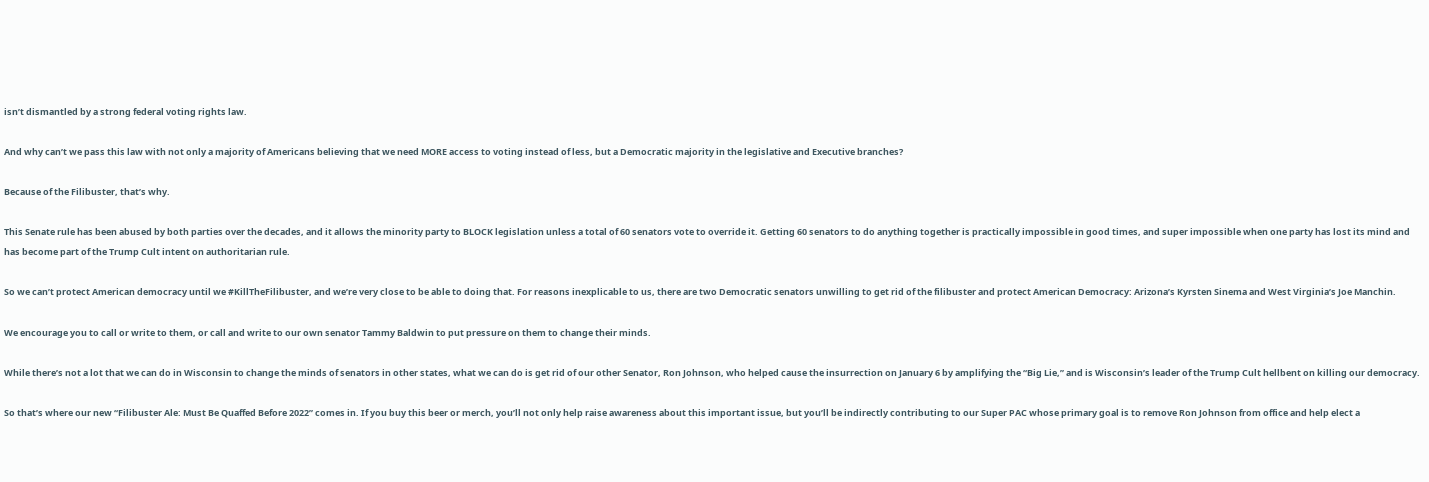isn’t dismantled by a strong federal voting rights law.

And why can’t we pass this law with not only a majority of Americans believing that we need MORE access to voting instead of less, but a Democratic majority in the legislative and Executive branches?

Because of the Filibuster, that’s why.

This Senate rule has been abused by both parties over the decades, and it allows the minority party to BLOCK legislation unless a total of 60 senators vote to override it. Getting 60 senators to do anything together is practically impossible in good times, and super impossible when one party has lost its mind and has become part of the Trump Cult intent on authoritarian rule.

So we can’t protect American democracy until we #KillTheFilibuster, and we’re very close to be able to doing that. For reasons inexplicable to us, there are two Democratic senators unwilling to get rid of the filibuster and protect American Democracy: Arizona’s Kyrsten Sinema and West Virginia’s Joe Manchin.

We encourage you to call or write to them, or call and write to our own senator Tammy Baldwin to put pressure on them to change their minds.

While there’s not a lot that we can do in Wisconsin to change the minds of senators in other states, what we can do is get rid of our other Senator, Ron Johnson, who helped cause the insurrection on January 6 by amplifying the “Big Lie,” and is Wisconsin’s leader of the Trump Cult hellbent on killing our democracy.

So that’s where our new “Filibuster Ale: Must Be Quaffed Before 2022” comes in. If you buy this beer or merch, you’ll not only help raise awareness about this important issue, but you’ll be indirectly contributing to our Super PAC whose primary goal is to remove Ron Johnson from office and help elect a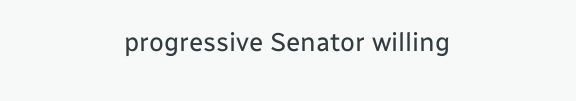progressive Senator willing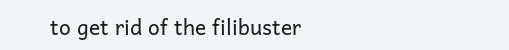to get rid of the filibuster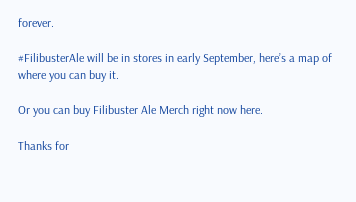forever.

#FilibusterAle will be in stores in early September, here’s a map of where you can buy it.

Or you can buy Filibuster Ale Merch right now here.

Thanks for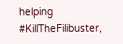helping #KillTheFilibuster,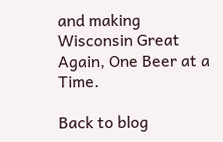and making Wisconsin Great Again, One Beer at a Time.

Back to blog